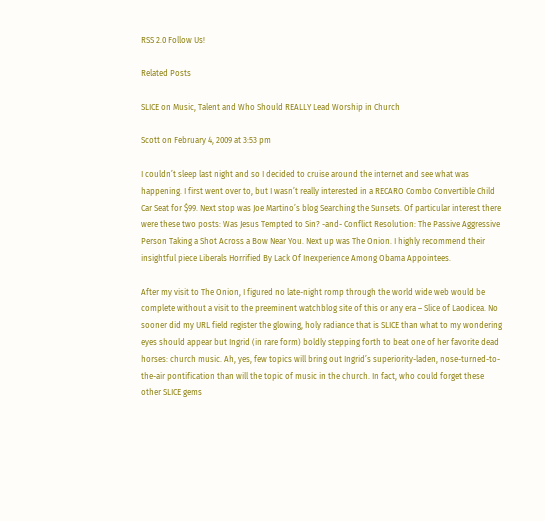RSS 2.0 Follow Us!

Related Posts

SLICE on Music, Talent and Who Should REALLY Lead Worship in Church

Scott on February 4, 2009 at 3:53 pm

I couldn’t sleep last night and so I decided to cruise around the internet and see what was happening. I first went over to, but I wasn’t really interested in a RECARO Combo Convertible Child Car Seat for $99. Next stop was Joe Martino’s blog Searching the Sunsets. Of particular interest there were these two posts: Was Jesus Tempted to Sin? -and- Conflict Resolution: The Passive Aggressive Person Taking a Shot Across a Bow Near You. Next up was The Onion. I highly recommend their insightful piece Liberals Horrified By Lack Of Inexperience Among Obama Appointees.

After my visit to The Onion, I figured no late-night romp through the world wide web would be complete without a visit to the preeminent watchblog site of this or any era – Slice of Laodicea. No sooner did my URL field register the glowing, holy radiance that is SLICE than what to my wondering eyes should appear but Ingrid (in rare form) boldly stepping forth to beat one of her favorite dead horses: church music. Ah, yes, few topics will bring out Ingrid’s superiority-laden, nose-turned-to-the-air pontification than will the topic of music in the church. In fact, who could forget these other SLICE gems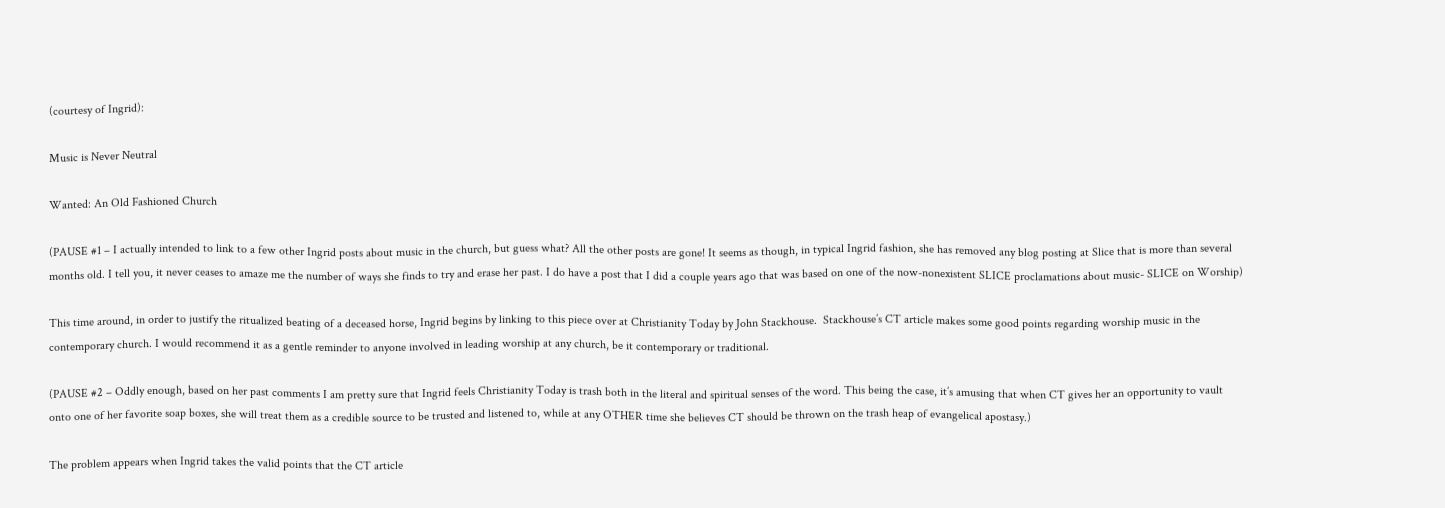(courtesy of Ingrid):

Music is Never Neutral

Wanted: An Old Fashioned Church

(PAUSE #1 – I actually intended to link to a few other Ingrid posts about music in the church, but guess what? All the other posts are gone! It seems as though, in typical Ingrid fashion, she has removed any blog posting at Slice that is more than several months old. I tell you, it never ceases to amaze me the number of ways she finds to try and erase her past. I do have a post that I did a couple years ago that was based on one of the now-nonexistent SLICE proclamations about music- SLICE on Worship)

This time around, in order to justify the ritualized beating of a deceased horse, Ingrid begins by linking to this piece over at Christianity Today by John Stackhouse.  Stackhouse’s CT article makes some good points regarding worship music in the contemporary church. I would recommend it as a gentle reminder to anyone involved in leading worship at any church, be it contemporary or traditional.

(PAUSE #2 – Oddly enough, based on her past comments I am pretty sure that Ingrid feels Christianity Today is trash both in the literal and spiritual senses of the word. This being the case, it’s amusing that when CT gives her an opportunity to vault onto one of her favorite soap boxes, she will treat them as a credible source to be trusted and listened to, while at any OTHER time she believes CT should be thrown on the trash heap of evangelical apostasy.)

The problem appears when Ingrid takes the valid points that the CT article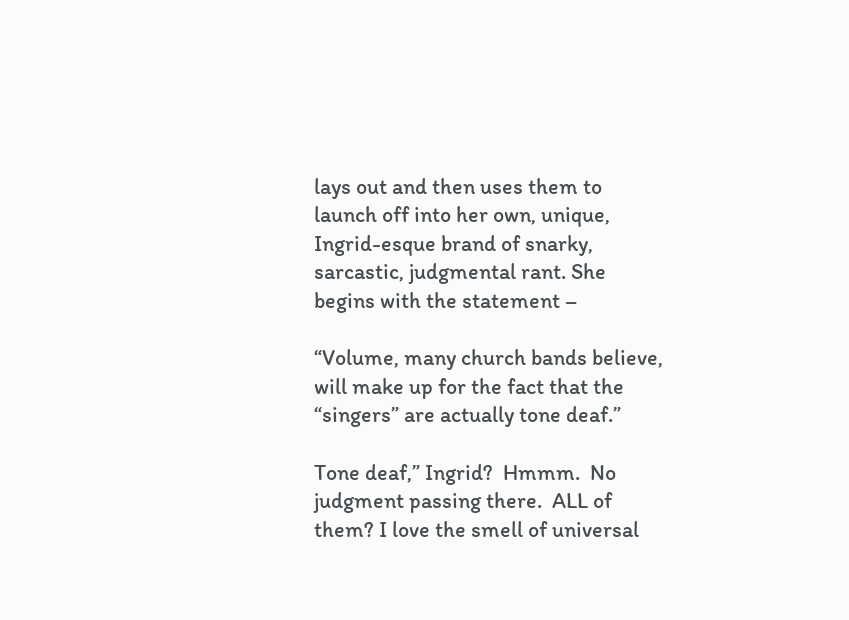lays out and then uses them to launch off into her own, unique, Ingrid-esque brand of snarky, sarcastic, judgmental rant. She begins with the statement –

“Volume, many church bands believe, will make up for the fact that the “singers” are actually tone deaf.”

Tone deaf,” Ingrid?  Hmmm.  No judgment passing there.  ALL of them? I love the smell of universal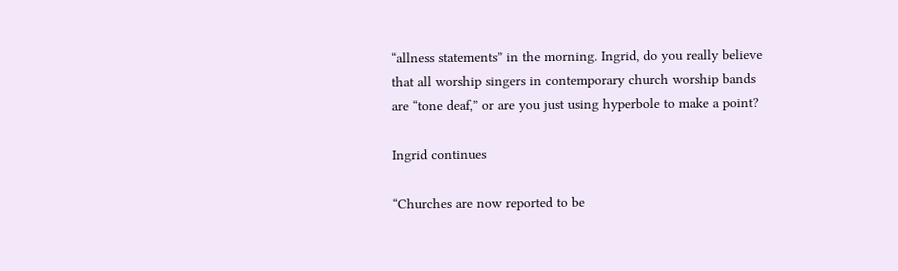“allness statements” in the morning. Ingrid, do you really believe that all worship singers in contemporary church worship bands are “tone deaf,” or are you just using hyperbole to make a point?

Ingrid continues

“Churches are now reported to be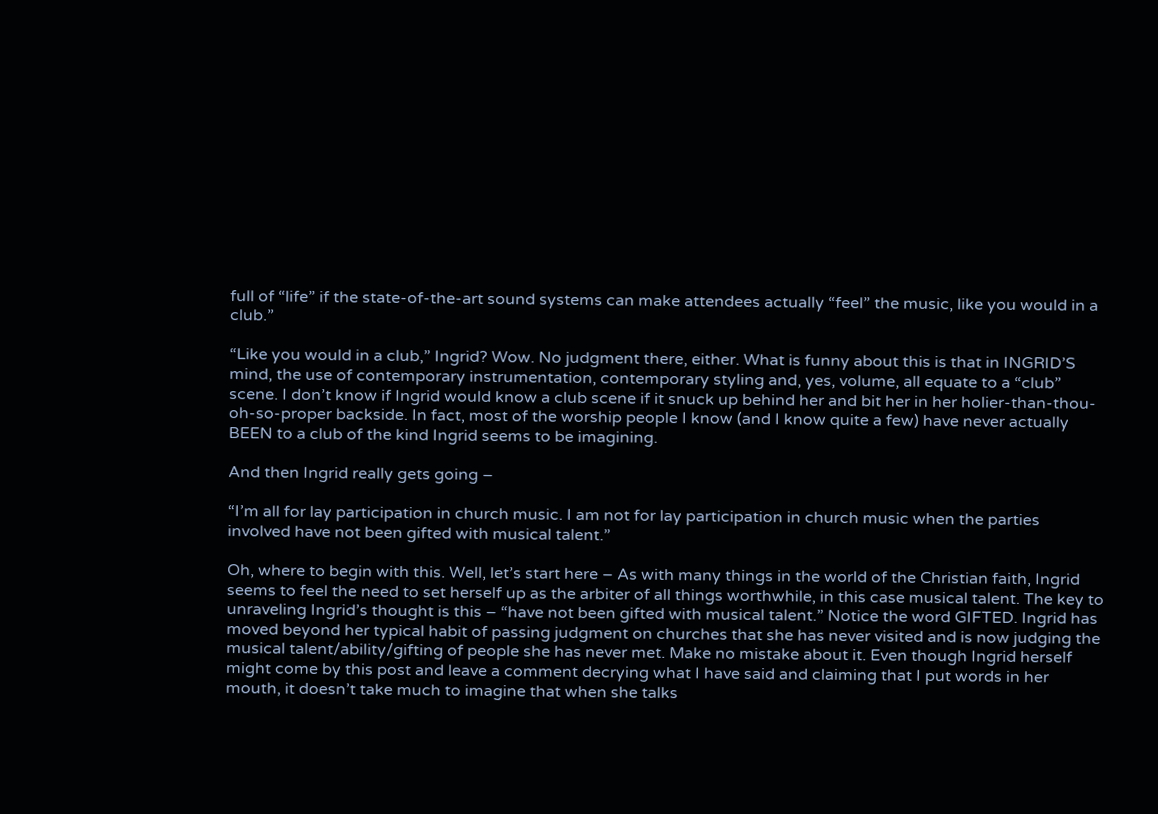full of “life” if the state-of-the-art sound systems can make attendees actually “feel” the music, like you would in a club.”

“Like you would in a club,” Ingrid? Wow. No judgment there, either. What is funny about this is that in INGRID’S mind, the use of contemporary instrumentation, contemporary styling and, yes, volume, all equate to a “club” scene. I don’t know if Ingrid would know a club scene if it snuck up behind her and bit her in her holier-than-thou-oh-so-proper backside. In fact, most of the worship people I know (and I know quite a few) have never actually BEEN to a club of the kind Ingrid seems to be imagining.

And then Ingrid really gets going –

“I’m all for lay participation in church music. I am not for lay participation in church music when the parties involved have not been gifted with musical talent.”

Oh, where to begin with this. Well, let’s start here – As with many things in the world of the Christian faith, Ingrid seems to feel the need to set herself up as the arbiter of all things worthwhile, in this case musical talent. The key to unraveling Ingrid’s thought is this – “have not been gifted with musical talent.” Notice the word GIFTED. Ingrid has moved beyond her typical habit of passing judgment on churches that she has never visited and is now judging the musical talent/ability/gifting of people she has never met. Make no mistake about it. Even though Ingrid herself might come by this post and leave a comment decrying what I have said and claiming that I put words in her mouth, it doesn’t take much to imagine that when she talks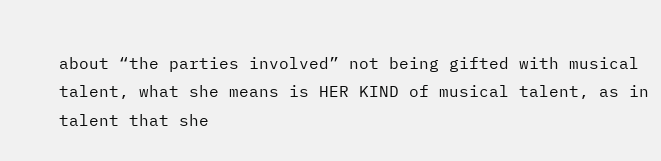about “the parties involved” not being gifted with musical talent, what she means is HER KIND of musical talent, as in talent that she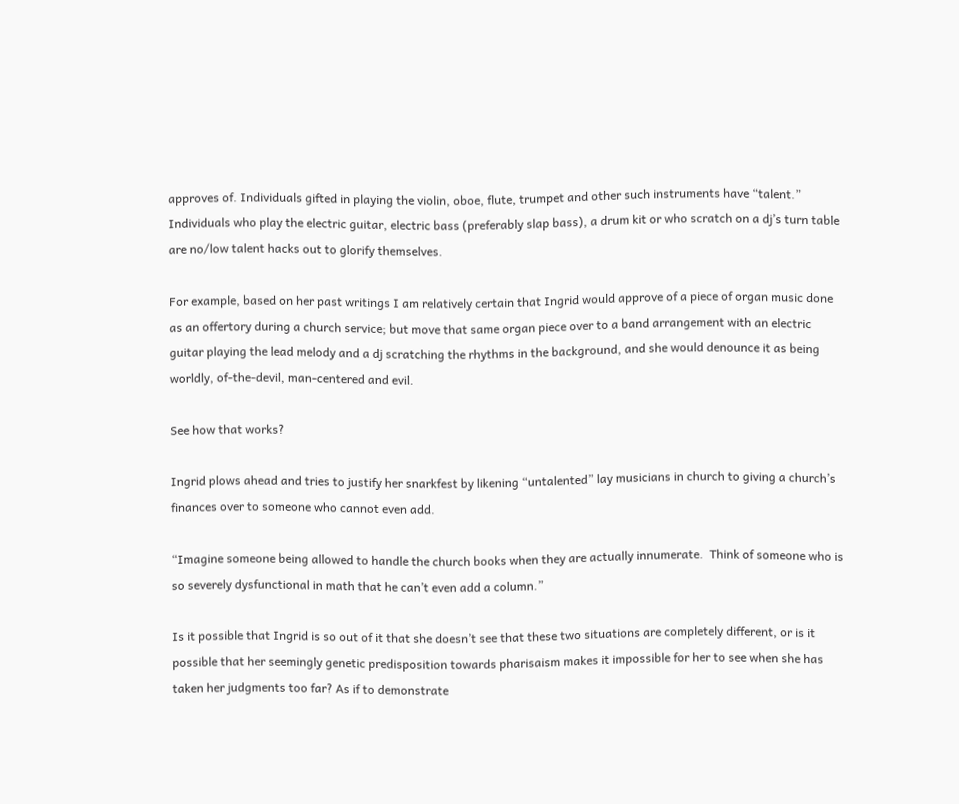approves of. Individuals gifted in playing the violin, oboe, flute, trumpet and other such instruments have “talent.” Individuals who play the electric guitar, electric bass (preferably slap bass), a drum kit or who scratch on a dj’s turn table are no/low talent hacks out to glorify themselves.

For example, based on her past writings I am relatively certain that Ingrid would approve of a piece of organ music done as an offertory during a church service; but move that same organ piece over to a band arrangement with an electric guitar playing the lead melody and a dj scratching the rhythms in the background, and she would denounce it as being worldly, of-the-devil, man-centered and evil.

See how that works?

Ingrid plows ahead and tries to justify her snarkfest by likening “untalented” lay musicians in church to giving a church’s finances over to someone who cannot even add.

“Imagine someone being allowed to handle the church books when they are actually innumerate.  Think of someone who is so severely dysfunctional in math that he can’t even add a column.”

Is it possible that Ingrid is so out of it that she doesn’t see that these two situations are completely different, or is it possible that her seemingly genetic predisposition towards pharisaism makes it impossible for her to see when she has taken her judgments too far? As if to demonstrate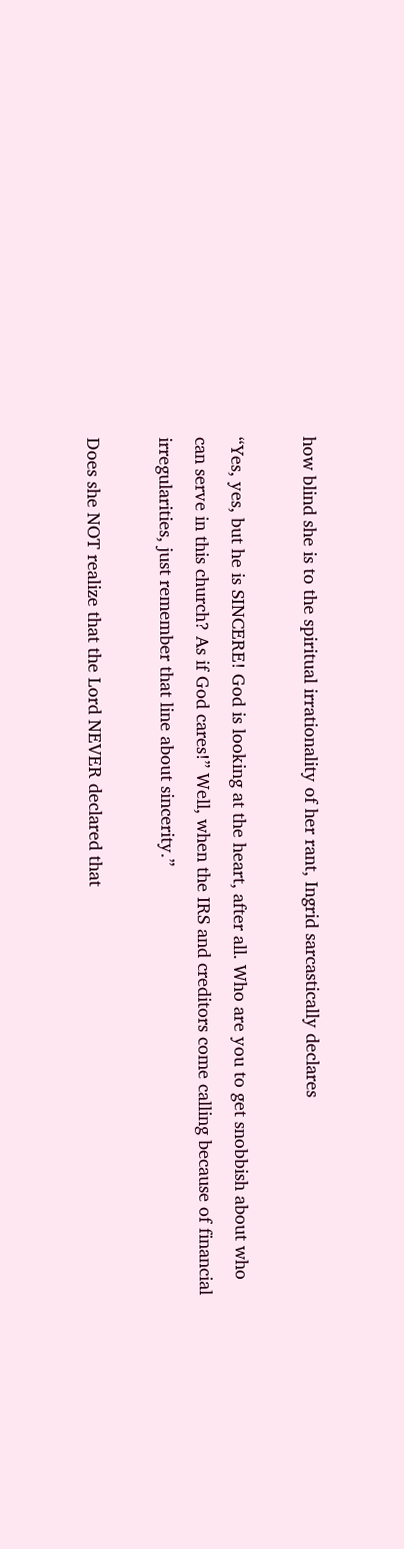how blind she is to the spiritual irrationality of her rant, Ingrid sarcastically declares

“Yes, yes, but he is SINCERE! God is looking at the heart, after all. Who are you to get snobbish about who can serve in this church? As if God cares!” Well, when the IRS and creditors come calling because of financial irregularities, just remember that line about sincerity.”

Does she NOT realize that the Lord NEVER declared that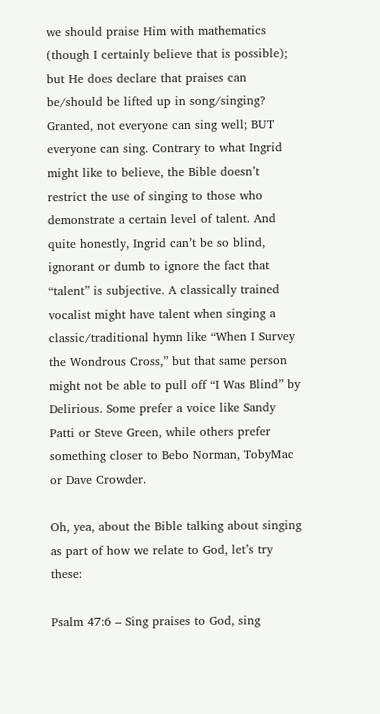we should praise Him with mathematics (though I certainly believe that is possible); but He does declare that praises can be/should be lifted up in song/singing? Granted, not everyone can sing well; BUT everyone can sing. Contrary to what Ingrid might like to believe, the Bible doesn’t restrict the use of singing to those who demonstrate a certain level of talent. And quite honestly, Ingrid can’t be so blind, ignorant or dumb to ignore the fact that “talent” is subjective. A classically trained vocalist might have talent when singing a classic/traditional hymn like “When I Survey the Wondrous Cross,” but that same person might not be able to pull off “I Was Blind” by Delirious. Some prefer a voice like Sandy Patti or Steve Green, while others prefer something closer to Bebo Norman, TobyMac or Dave Crowder.

Oh, yea, about the Bible talking about singing as part of how we relate to God, let’s try these:

Psalm 47:6 – Sing praises to God, sing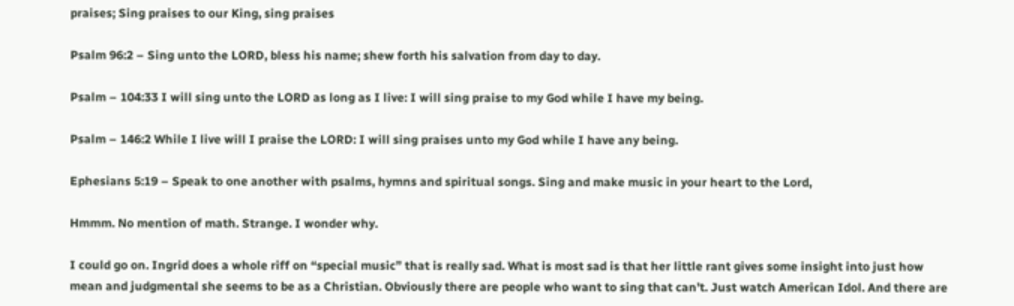praises; Sing praises to our King, sing praises

Psalm 96:2 – Sing unto the LORD, bless his name; shew forth his salvation from day to day.

Psalm – 104:33 I will sing unto the LORD as long as I live: I will sing praise to my God while I have my being.

Psalm – 146:2 While I live will I praise the LORD: I will sing praises unto my God while I have any being.

Ephesians 5:19 – Speak to one another with psalms, hymns and spiritual songs. Sing and make music in your heart to the Lord,

Hmmm. No mention of math. Strange. I wonder why.

I could go on. Ingrid does a whole riff on “special music” that is really sad. What is most sad is that her little rant gives some insight into just how mean and judgmental she seems to be as a Christian. Obviously there are people who want to sing that can’t. Just watch American Idol. And there are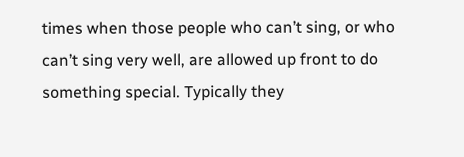times when those people who can’t sing, or who can’t sing very well, are allowed up front to do something special. Typically they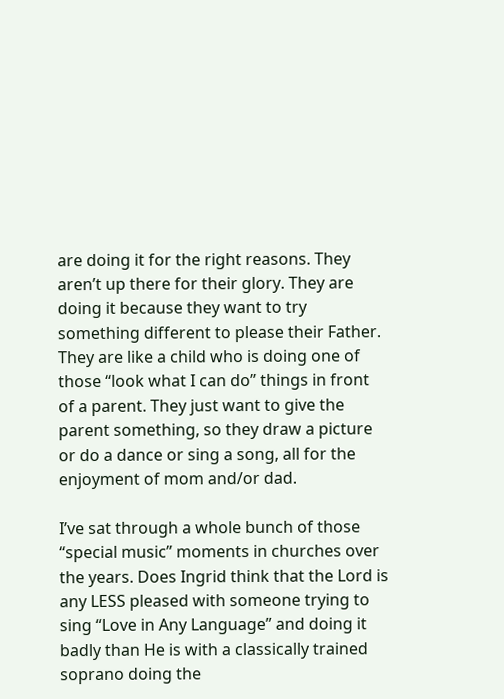are doing it for the right reasons. They aren’t up there for their glory. They are doing it because they want to try something different to please their Father. They are like a child who is doing one of those “look what I can do” things in front of a parent. They just want to give the parent something, so they draw a picture or do a dance or sing a song, all for the enjoyment of mom and/or dad.

I’ve sat through a whole bunch of those “special music” moments in churches over the years. Does Ingrid think that the Lord is any LESS pleased with someone trying to sing “Love in Any Language” and doing it badly than He is with a classically trained soprano doing the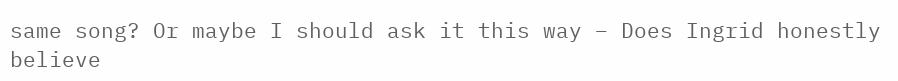same song? Or maybe I should ask it this way – Does Ingrid honestly believe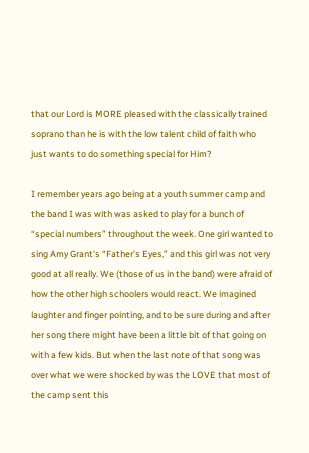that our Lord is MORE pleased with the classically trained soprano than he is with the low talent child of faith who just wants to do something special for Him?

I remember years ago being at a youth summer camp and the band I was with was asked to play for a bunch of “special numbers” throughout the week. One girl wanted to sing Amy Grant’s “Father’s Eyes,” and this girl was not very good at all really. We (those of us in the band) were afraid of how the other high schoolers would react. We imagined laughter and finger pointing, and to be sure during and after her song there might have been a little bit of that going on with a few kids. But when the last note of that song was over what we were shocked by was the LOVE that most of the camp sent this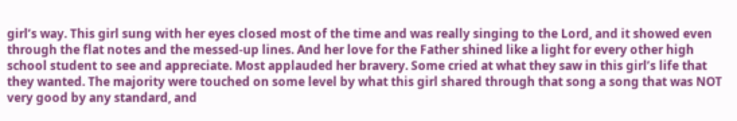girl’s way. This girl sung with her eyes closed most of the time and was really singing to the Lord, and it showed even through the flat notes and the messed-up lines. And her love for the Father shined like a light for every other high school student to see and appreciate. Most applauded her bravery. Some cried at what they saw in this girl’s life that they wanted. The majority were touched on some level by what this girl shared through that song a song that was NOT very good by any standard, and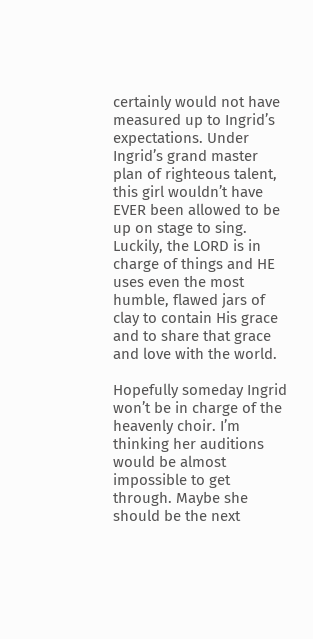certainly would not have measured up to Ingrid’s expectations. Under Ingrid’s grand master plan of righteous talent, this girl wouldn’t have EVER been allowed to be up on stage to sing. Luckily, the LORD is in charge of things and HE uses even the most humble, flawed jars of clay to contain His grace and to share that grace and love with the world.

Hopefully someday Ingrid won’t be in charge of the heavenly choir. I’m thinking her auditions would be almost impossible to get through. Maybe she should be the next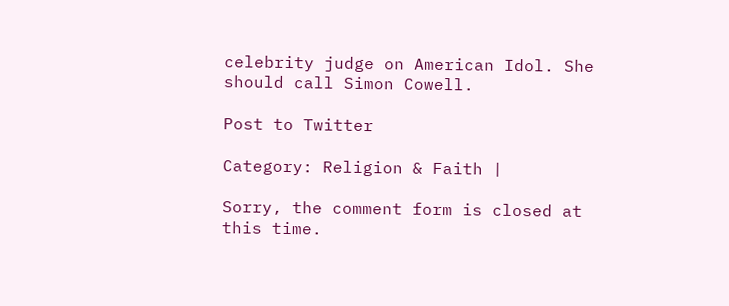celebrity judge on American Idol. She should call Simon Cowell.

Post to Twitter

Category: Religion & Faith |

Sorry, the comment form is closed at this time.